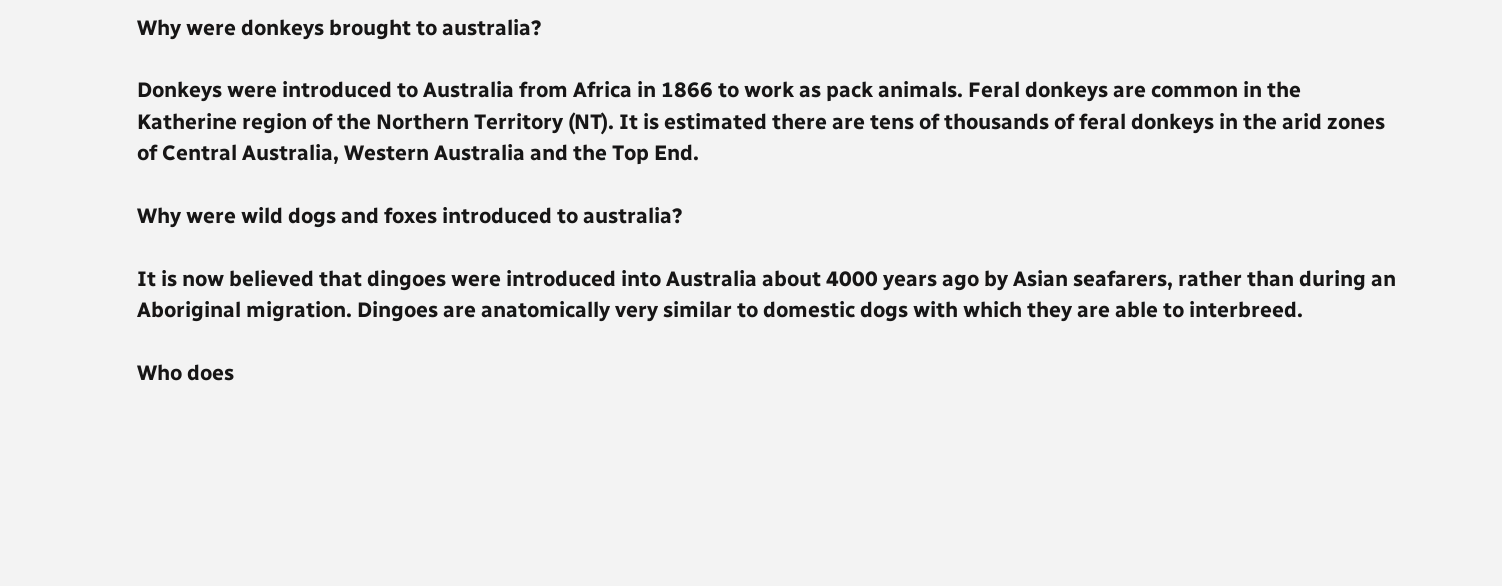Why were donkeys brought to australia?

Donkeys were introduced to Australia from Africa in 1866 to work as pack animals. Feral donkeys are common in the Katherine region of the Northern Territory (NT). It is estimated there are tens of thousands of feral donkeys in the arid zones of Central Australia, Western Australia and the Top End.

Why were wild dogs and foxes introduced to australia?

It is now believed that dingoes were introduced into Australia about 4000 years ago by Asian seafarers, rather than during an Aboriginal migration. Dingoes are anatomically very similar to domestic dogs with which they are able to interbreed.

Who does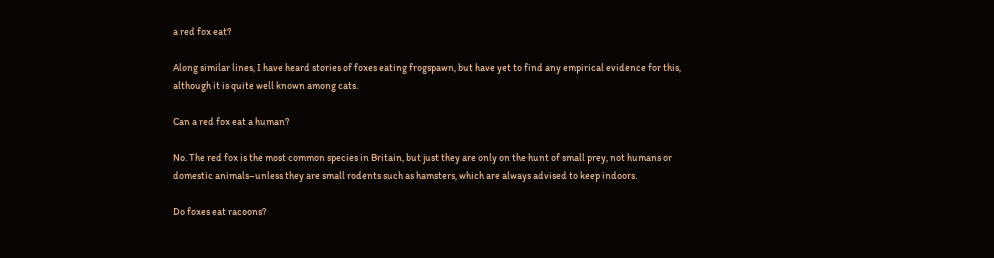a red fox eat?

Along similar lines, I have heard stories of foxes eating frogspawn, but have yet to find any empirical evidence for this, although it is quite well known among cats.

Can a red fox eat a human?

No. The red fox is the most common species in Britain, but just they are only on the hunt of small prey, not humans or domestic animals–unless they are small rodents such as hamsters, which are always advised to keep indoors.

Do foxes eat racoons?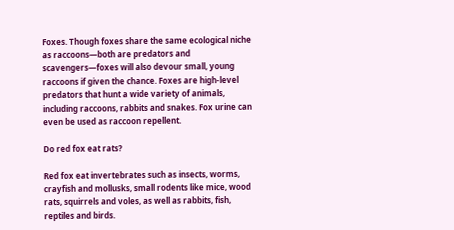Foxes. Though foxes share the same ecological niche as raccoons—both are predators and scavengers—foxes will also devour small, young raccoons if given the chance. Foxes are high-level predators that hunt a wide variety of animals, including raccoons, rabbits and snakes. Fox urine can even be used as raccoon repellent.

Do red fox eat rats?

Red fox eat invertebrates such as insects, worms, crayfish and mollusks, small rodents like mice, wood rats, squirrels and voles, as well as rabbits, fish, reptiles and birds.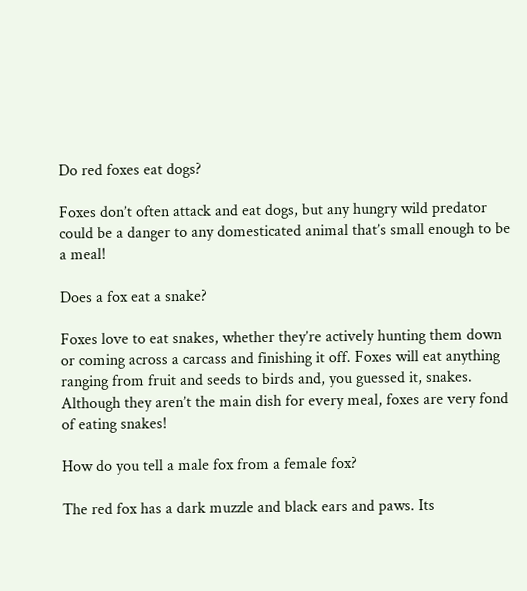Do red foxes eat dogs?

Foxes don’t often attack and eat dogs, but any hungry wild predator could be a danger to any domesticated animal that’s small enough to be a meal!

Does a fox eat a snake?

Foxes love to eat snakes, whether they’re actively hunting them down or coming across a carcass and finishing it off. Foxes will eat anything ranging from fruit and seeds to birds and, you guessed it, snakes. Although they aren’t the main dish for every meal, foxes are very fond of eating snakes!

How do you tell a male fox from a female fox?

The red fox has a dark muzzle and black ears and paws. Its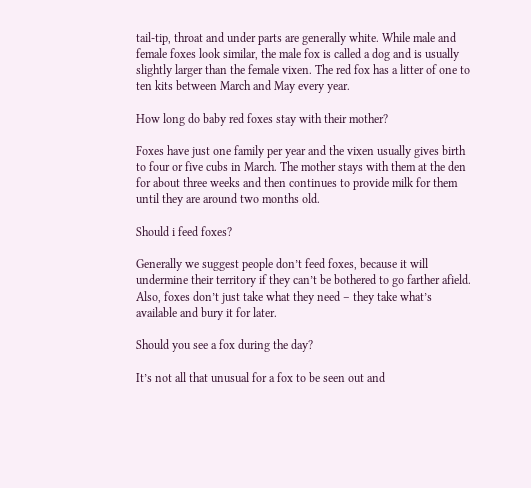tail-tip, throat and under parts are generally white. While male and female foxes look similar, the male fox is called a dog and is usually slightly larger than the female vixen. The red fox has a litter of one to ten kits between March and May every year.

How long do baby red foxes stay with their mother?

Foxes have just one family per year and the vixen usually gives birth to four or five cubs in March. The mother stays with them at the den for about three weeks and then continues to provide milk for them until they are around two months old.

Should i feed foxes?

Generally we suggest people don’t feed foxes, because it will undermine their territory if they can’t be bothered to go farther afield. Also, foxes don’t just take what they need – they take what’s available and bury it for later.

Should you see a fox during the day?

It’s not all that unusual for a fox to be seen out and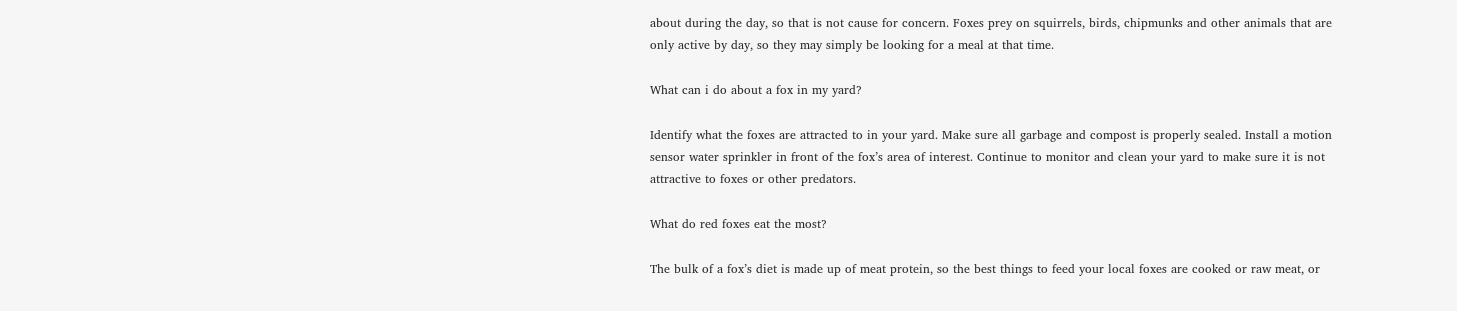about during the day, so that is not cause for concern. Foxes prey on squirrels, birds, chipmunks and other animals that are only active by day, so they may simply be looking for a meal at that time.

What can i do about a fox in my yard?

Identify what the foxes are attracted to in your yard. Make sure all garbage and compost is properly sealed. Install a motion sensor water sprinkler in front of the fox’s area of interest. Continue to monitor and clean your yard to make sure it is not attractive to foxes or other predators.

What do red foxes eat the most?

The bulk of a fox’s diet is made up of meat protein, so the best things to feed your local foxes are cooked or raw meat, or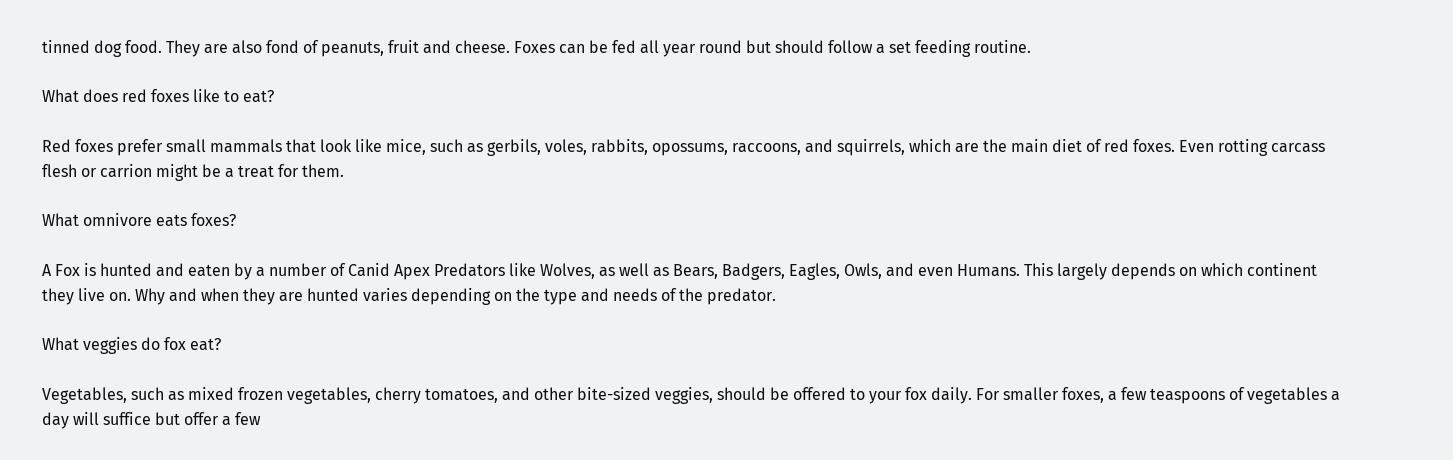tinned dog food. They are also fond of peanuts, fruit and cheese. Foxes can be fed all year round but should follow a set feeding routine.

What does red foxes like to eat?

Red foxes prefer small mammals that look like mice, such as gerbils, voles, rabbits, opossums, raccoons, and squirrels, which are the main diet of red foxes. Even rotting carcass flesh or carrion might be a treat for them.

What omnivore eats foxes?

A Fox is hunted and eaten by a number of Canid Apex Predators like Wolves, as well as Bears, Badgers, Eagles, Owls, and even Humans. This largely depends on which continent they live on. Why and when they are hunted varies depending on the type and needs of the predator.

What veggies do fox eat?

Vegetables, such as mixed frozen vegetables, cherry tomatoes, and other bite-sized veggies, should be offered to your fox daily. For smaller foxes, a few teaspoons of vegetables a day will suffice but offer a few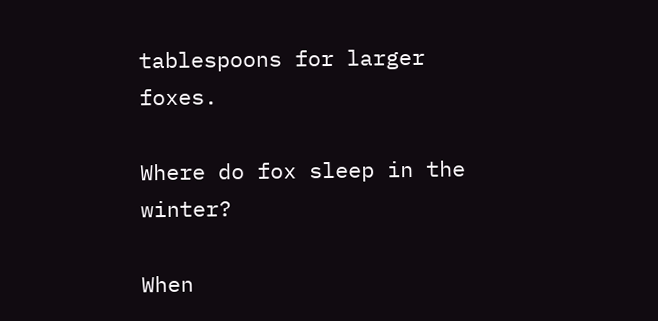tablespoons for larger foxes.

Where do fox sleep in the winter?

When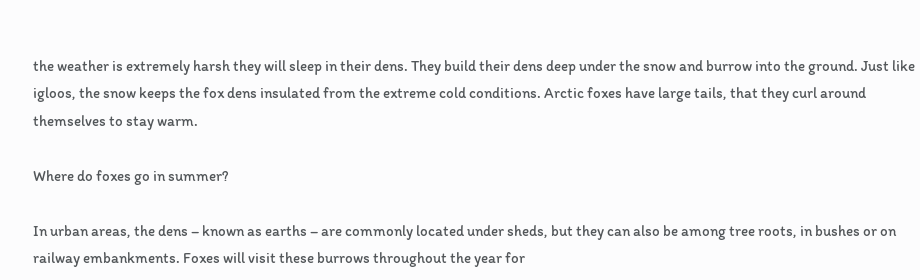the weather is extremely harsh they will sleep in their dens. They build their dens deep under the snow and burrow into the ground. Just like igloos, the snow keeps the fox dens insulated from the extreme cold conditions. Arctic foxes have large tails, that they curl around themselves to stay warm.

Where do foxes go in summer?

In urban areas, the dens – known as earths – are commonly located under sheds, but they can also be among tree roots, in bushes or on railway embankments. Foxes will visit these burrows throughout the year for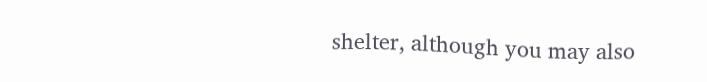shelter, although you may also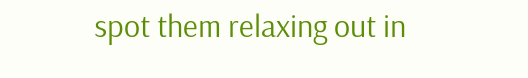spot them relaxing out in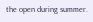the open during summer.